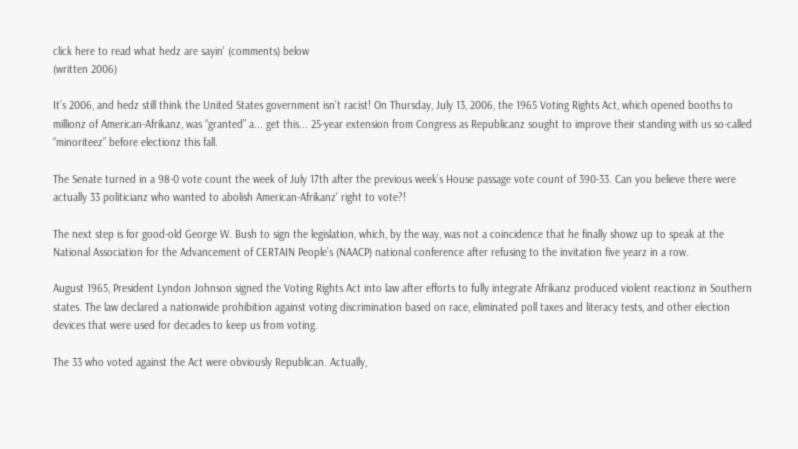click here to read what hedz are sayin' (comments) below
(written 2006)

It’s 2006, and hedz still think the United States government isn’t racist! On Thursday, July 13, 2006, the 1965 Voting Rights Act, which opened booths to millionz of American-Afrikanz, was “granted” a... get this... 25-year extension from Congress as Republicanz sought to improve their standing with us so-called “minoriteez” before electionz this fall.

The Senate turned in a 98-0 vote count the week of July 17th after the previous week’s House passage vote count of 390-33. Can you believe there were actually 33 politicianz who wanted to abolish American-Afrikanz' right to vote?!

The next step is for good-old George W. Bush to sign the legislation, which, by the way, was not a coincidence that he finally showz up to speak at the National Association for the Advancement of CERTAIN People’s (NAACP) national conference after refusing to the invitation five yearz in a row.

August 1965, President Lyndon Johnson signed the Voting Rights Act into law after efforts to fully integrate Afrikanz produced violent reactionz in Southern states. The law declared a nationwide prohibition against voting discrimination based on race, eliminated poll taxes and literacy tests, and other election devices that were used for decades to keep us from voting.

The 33 who voted against the Act were obviously Republican. Actually,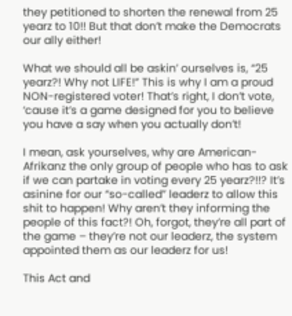they petitioned to shorten the renewal from 25 yearz to 10!! But that don’t make the Democrats our ally either!

What we should all be askin’ ourselves is, “25 yearz?! Why not LIFE!” This is why I am a proud NON-registered voter! That’s right, I don’t vote, ‘cause it’s a game designed for you to believe you have a say when you actually don’t!

I mean, ask yourselves, why are American-Afrikanz the only group of people who has to ask if we can partake in voting every 25 yearz?!!? It’s asinine for our “so-called” leaderz to allow this shit to happen! Why aren’t they informing the people of this fact?! Oh, forgot, they’re all part of the game – they’re not our leaderz, the system appointed them as our leaderz for us!

This Act and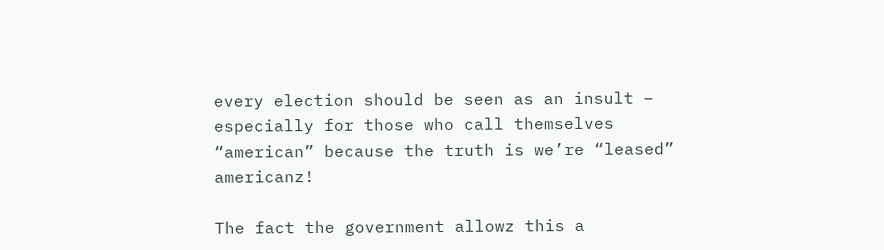every election should be seen as an insult – especially for those who call themselves “american” because the truth is we’re “leased” americanz!

The fact the government allowz this a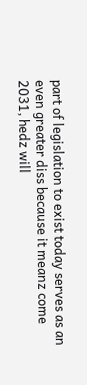part of legislation to exist today serves as an even greater diss because it meanz come 2031, hedz will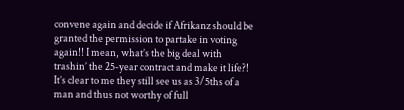convene again and decide if Afrikanz should be granted the permission to partake in voting again!! I mean, what’s the big deal with trashin’ the 25-year contract and make it life?! It’s clear to me they still see us as 3/5ths of a man and thus not worthy of full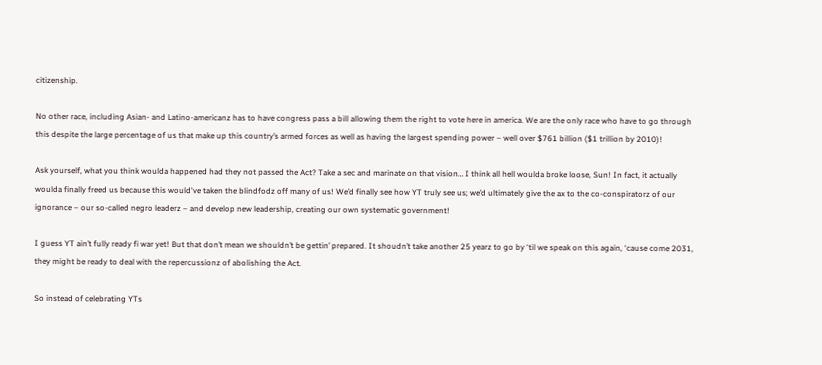citizenship.

No other race, including Asian- and Latino-americanz has to have congress pass a bill allowing them the right to vote here in america. We are the only race who have to go through this despite the large percentage of us that make up this country’s armed forces as well as having the largest spending power – well over $761 billion ($1 trillion by 2010)!

Ask yourself, what you think woulda happened had they not passed the Act? Take a sec and marinate on that vision… I think all hell woulda broke loose, Sun! In fact, it actually woulda finally freed us because this would've taken the blindfodz off many of us! We’d finally see how YT truly see us; we’d ultimately give the ax to the co-conspiratorz of our ignorance – our so-called negro leaderz – and develop new leadership, creating our own systematic government!

I guess YT ain’t fully ready fi war yet! But that don’t mean we shouldn’t be gettin’ prepared. It shoudn’t take another 25 yearz to go by ‘til we speak on this again, ‘cause come 2031, they might be ready to deal with the repercussionz of abolishing the Act.

So instead of celebrating YTs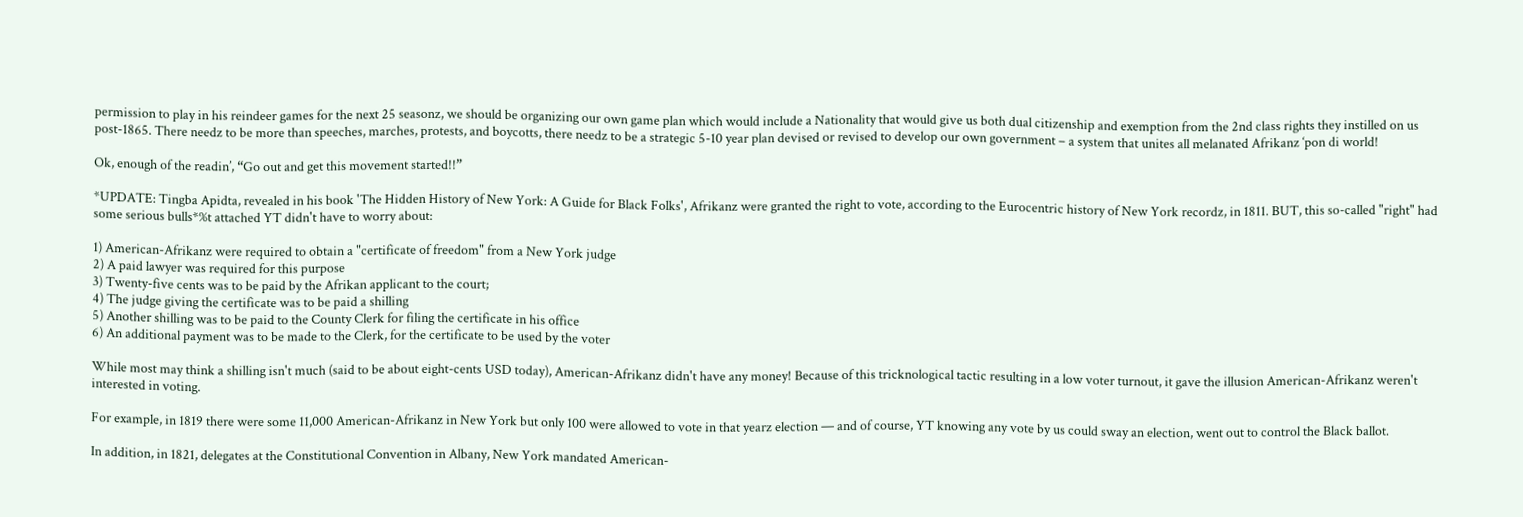permission to play in his reindeer games for the next 25 seasonz, we should be organizing our own game plan which would include a Nationality that would give us both dual citizenship and exemption from the 2nd class rights they instilled on us post-1865. There needz to be more than speeches, marches, protests, and boycotts, there needz to be a strategic 5-10 year plan devised or revised to develop our own government – a system that unites all melanated Afrikanz ‘pon di world!

Ok, enough of the readin’, “Go out and get this movement started!!”

*UPDATE: Tingba Apidta, revealed in his book 'The Hidden History of New York: A Guide for Black Folks', Afrikanz were granted the right to vote, according to the Eurocentric history of New York recordz, in 1811. BUT, this so-called "right" had some serious bulls*%t attached YT didn't have to worry about:

1) American-Afrikanz were required to obtain a "certificate of freedom" from a New York judge
2) A paid lawyer was required for this purpose
3) Twenty-five cents was to be paid by the Afrikan applicant to the court;
4) The judge giving the certificate was to be paid a shilling
5) Another shilling was to be paid to the County Clerk for filing the certificate in his office
6) An additional payment was to be made to the Clerk, for the certificate to be used by the voter

While most may think a shilling isn't much (said to be about eight-cents USD today), American-Afrikanz didn't have any money! Because of this tricknological tactic resulting in a low voter turnout, it gave the illusion American-Afrikanz weren't interested in voting.

For example, in 1819 there were some 11,000 American-Afrikanz in New York but only 100 were allowed to vote in that yearz election — and of course, YT knowing any vote by us could sway an election, went out to control the Black ballot.

In addition, in 1821, delegates at the Constitutional Convention in Albany, New York mandated American-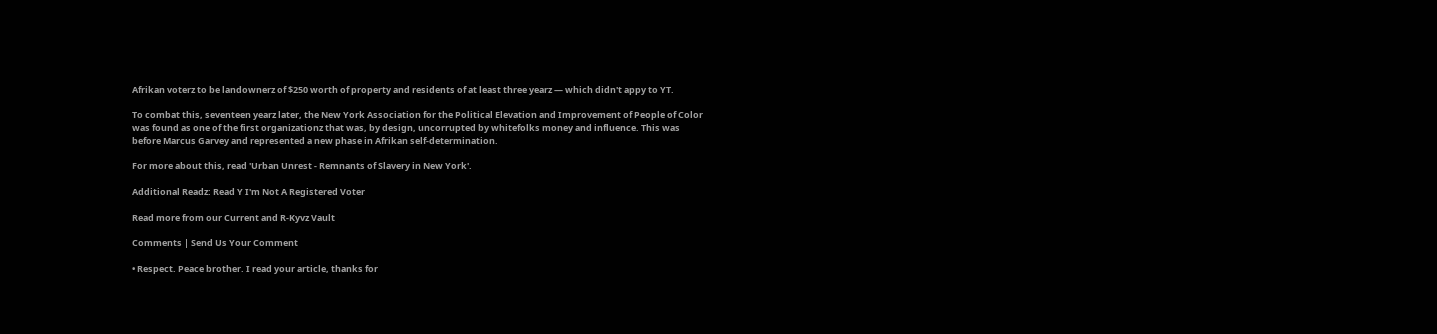Afrikan voterz to be landownerz of $250 worth of property and residents of at least three yearz — which didn't appy to YT.

To combat this, seventeen yearz later, the New York Association for the Political Elevation and Improvement of People of Color was found as one of the first organizationz that was, by design, uncorrupted by whitefolks money and influence. This was before Marcus Garvey and represented a new phase in Afrikan self-determination.

For more about this, read 'Urban Unrest - Remnants of Slavery in New York'.

Additional Readz: Read Y I'm Not A Registered Voter

Read more from our Current and R-Kyvz Vault

Comments | Send Us Your Comment

• Respect. Peace brother. I read your article, thanks for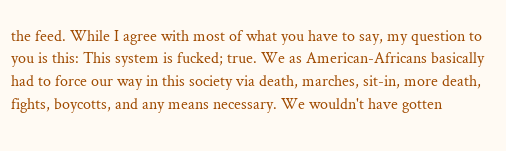the feed. While I agree with most of what you have to say, my question to you is this: This system is fucked; true. We as American-Africans basically had to force our way in this society via death, marches, sit-in, more death, fights, boycotts, and any means necessary. We wouldn't have gotten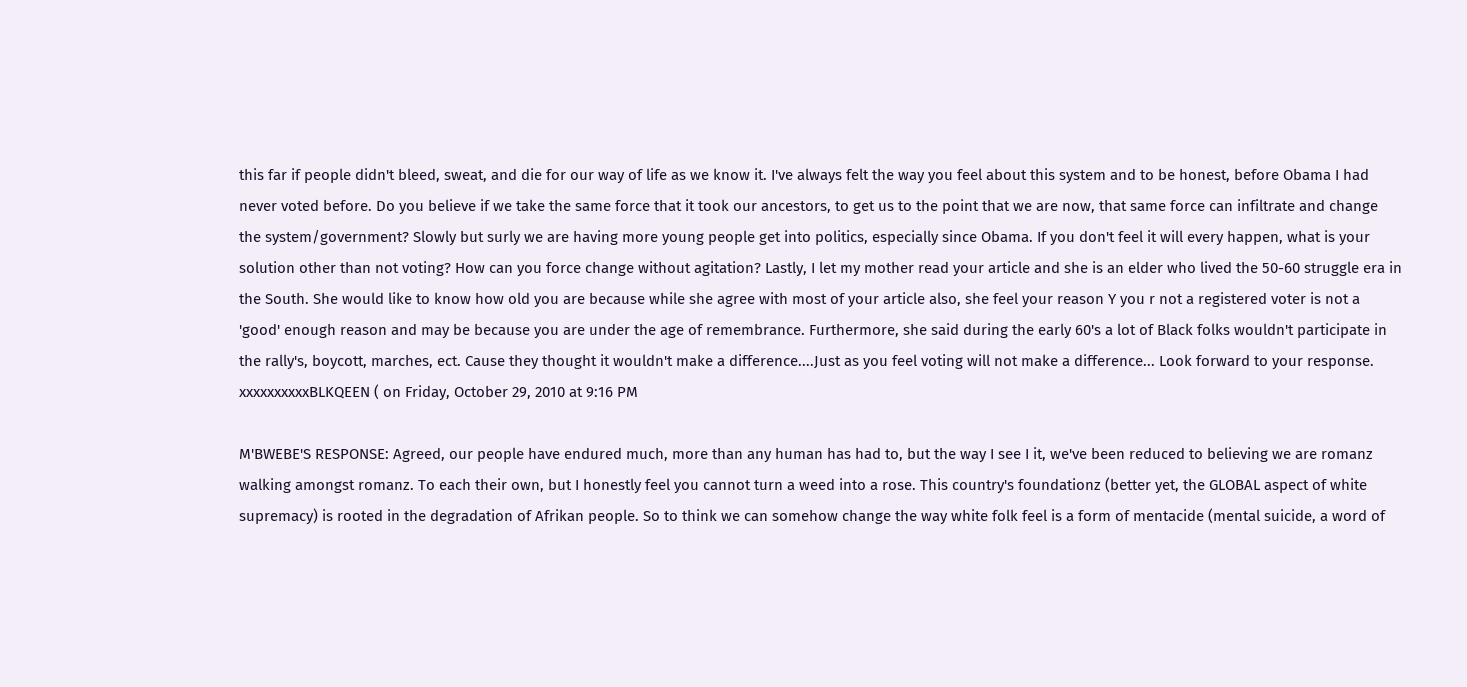this far if people didn't bleed, sweat, and die for our way of life as we know it. I've always felt the way you feel about this system and to be honest, before Obama I had never voted before. Do you believe if we take the same force that it took our ancestors, to get us to the point that we are now, that same force can infiltrate and change the system/government? Slowly but surly we are having more young people get into politics, especially since Obama. If you don't feel it will every happen, what is your solution other than not voting? How can you force change without agitation? Lastly, I let my mother read your article and she is an elder who lived the 50-60 struggle era in the South. She would like to know how old you are because while she agree with most of your article also, she feel your reason Y you r not a registered voter is not a 'good' enough reason and may be because you are under the age of remembrance. Furthermore, she said during the early 60's a lot of Black folks wouldn't participate in the rally's, boycott, marches, ect. Cause they thought it wouldn't make a difference....Just as you feel voting will not make a difference... Look forward to your response.
xxxxxxxxxxBLKQEEN ( on Friday, October 29, 2010 at 9:16 PM

M'BWEBE'S RESPONSE: Agreed, our people have endured much, more than any human has had to, but the way I see I it, we've been reduced to believing we are romanz walking amongst romanz. To each their own, but I honestly feel you cannot turn a weed into a rose. This country's foundationz (better yet, the GLOBAL aspect of white supremacy) is rooted in the degradation of Afrikan people. So to think we can somehow change the way white folk feel is a form of mentacide (mental suicide, a word of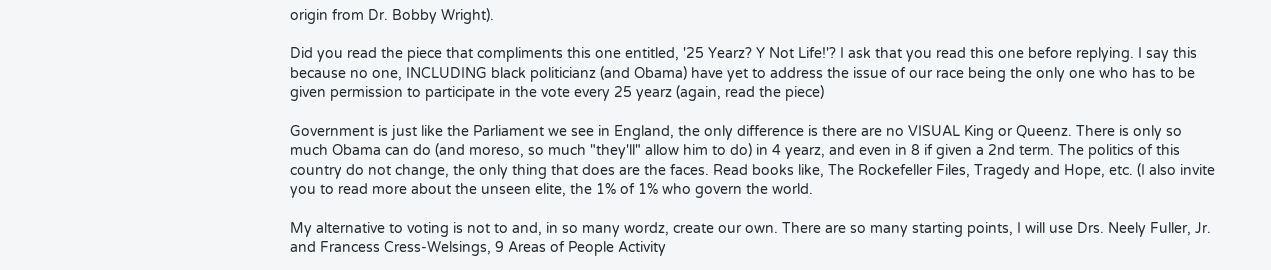origin from Dr. Bobby Wright).

Did you read the piece that compliments this one entitled, '25 Yearz? Y Not Life!'? I ask that you read this one before replying. I say this because no one, INCLUDING black politicianz (and Obama) have yet to address the issue of our race being the only one who has to be given permission to participate in the vote every 25 yearz (again, read the piece)

Government is just like the Parliament we see in England, the only difference is there are no VISUAL King or Queenz. There is only so much Obama can do (and moreso, so much "they'll" allow him to do) in 4 yearz, and even in 8 if given a 2nd term. The politics of this country do not change, the only thing that does are the faces. Read books like, The Rockefeller Files, Tragedy and Hope, etc. (I also invite you to read more about the unseen elite, the 1% of 1% who govern the world.

My alternative to voting is not to and, in so many wordz, create our own. There are so many starting points, I will use Drs. Neely Fuller, Jr. and Francess Cress-Welsings, 9 Areas of People Activity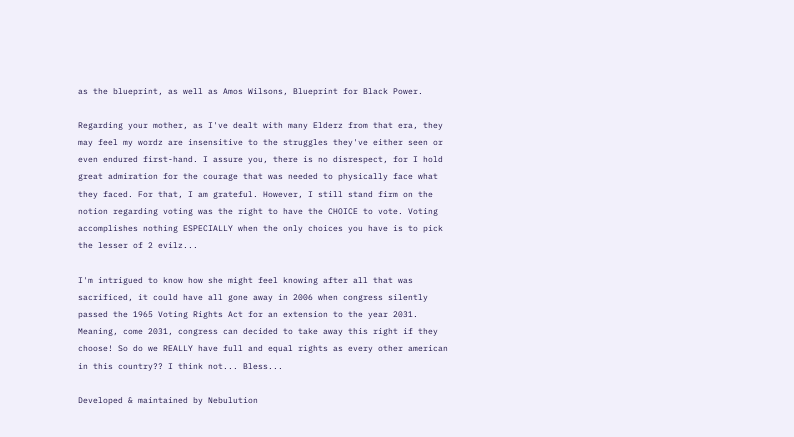as the blueprint, as well as Amos Wilsons, Blueprint for Black Power.

Regarding your mother, as I've dealt with many Elderz from that era, they may feel my wordz are insensitive to the struggles they've either seen or even endured first-hand. I assure you, there is no disrespect, for I hold great admiration for the courage that was needed to physically face what they faced. For that, I am grateful. However, I still stand firm on the notion regarding voting was the right to have the CHOICE to vote. Voting accomplishes nothing ESPECIALLY when the only choices you have is to pick the lesser of 2 evilz...

I'm intrigued to know how she might feel knowing after all that was sacrificed, it could have all gone away in 2006 when congress silently passed the 1965 Voting Rights Act for an extension to the year 2031. Meaning, come 2031, congress can decided to take away this right if they choose! So do we REALLY have full and equal rights as every other american in this country?? I think not... Bless...

Developed & maintained by Nebulution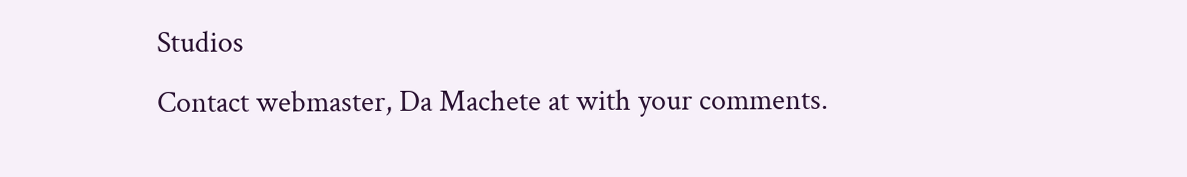Studios
Contact webmaster, Da Machete at with your comments.